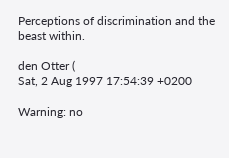Perceptions of discrimination and the beast within.

den Otter (
Sat, 2 Aug 1997 17:54:39 +0200

Warning: no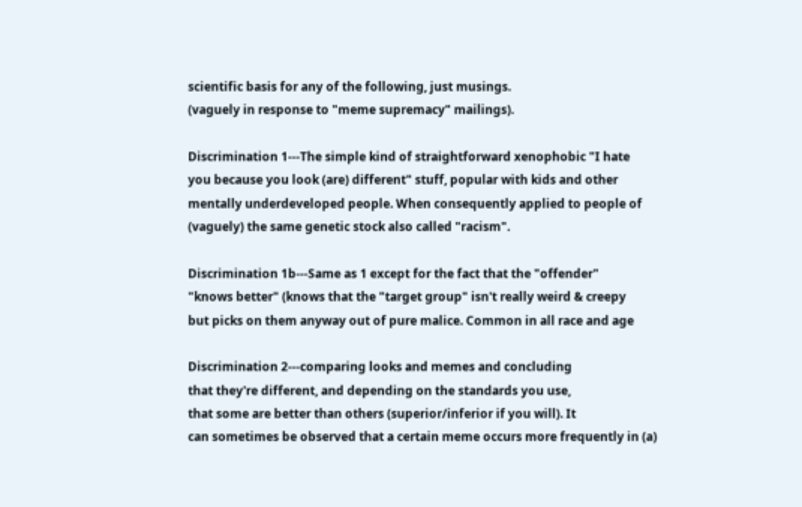scientific basis for any of the following, just musings.
(vaguely in response to "meme supremacy" mailings).

Discrimination 1---The simple kind of straightforward xenophobic "I hate
you because you look (are) different" stuff, popular with kids and other
mentally underdeveloped people. When consequently applied to people of
(vaguely) the same genetic stock also called "racism".

Discrimination 1b---Same as 1 except for the fact that the "offender"
"knows better" (knows that the "target group" isn't really weird & creepy
but picks on them anyway out of pure malice. Common in all race and age

Discrimination 2---comparing looks and memes and concluding
that they're different, and depending on the standards you use,
that some are better than others (superior/inferior if you will). It
can sometimes be observed that a certain meme occurs more frequently in (a)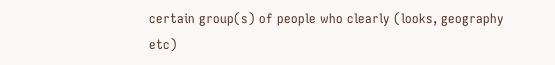certain group(s) of people who clearly (looks, geography etc)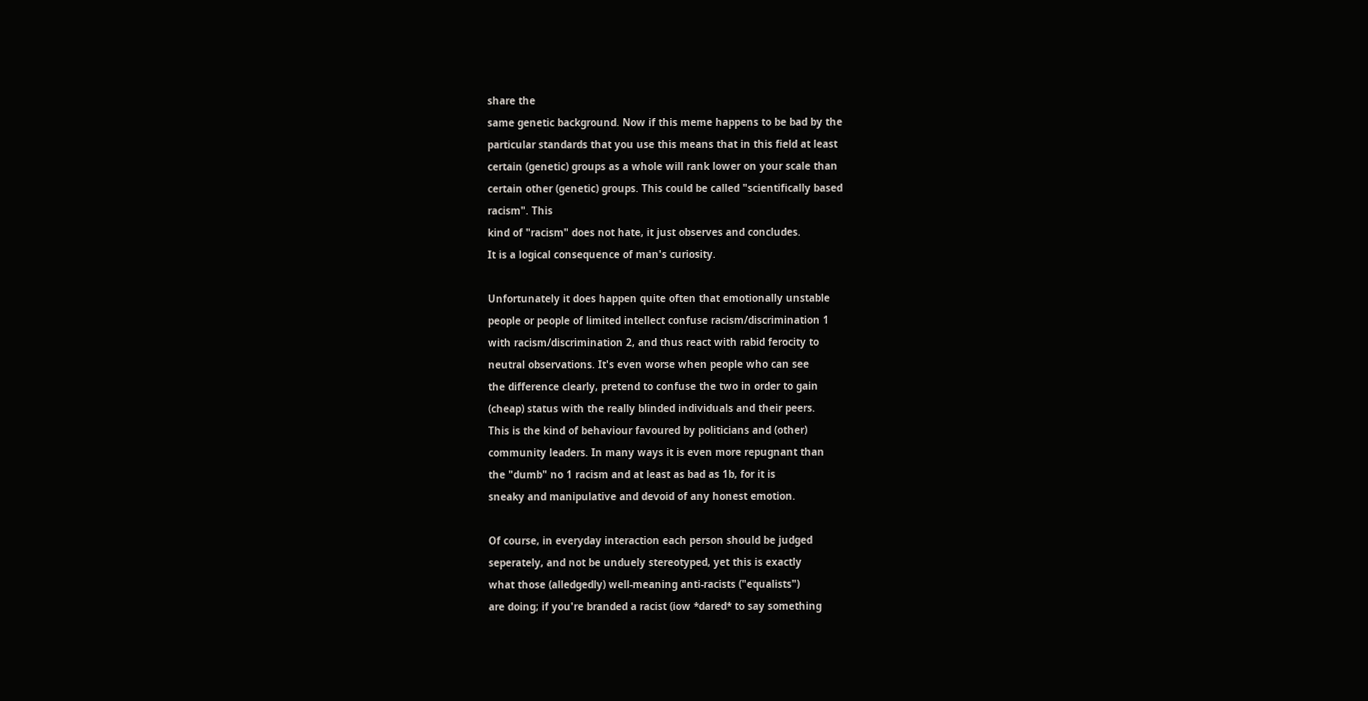share the
same genetic background. Now if this meme happens to be bad by the
particular standards that you use this means that in this field at least
certain (genetic) groups as a whole will rank lower on your scale than
certain other (genetic) groups. This could be called "scientifically based
racism". This
kind of "racism" does not hate, it just observes and concludes.
It is a logical consequence of man's curiosity.

Unfortunately it does happen quite often that emotionally unstable
people or people of limited intellect confuse racism/discrimination 1
with racism/discrimination 2, and thus react with rabid ferocity to
neutral observations. It's even worse when people who can see
the difference clearly, pretend to confuse the two in order to gain
(cheap) status with the really blinded individuals and their peers.
This is the kind of behaviour favoured by politicians and (other)
community leaders. In many ways it is even more repugnant than
the "dumb" no 1 racism and at least as bad as 1b, for it is
sneaky and manipulative and devoid of any honest emotion.

Of course, in everyday interaction each person should be judged
seperately, and not be unduely stereotyped, yet this is exactly
what those (alledgedly) well-meaning anti-racists ("equalists")
are doing; if you're branded a racist (iow *dared* to say something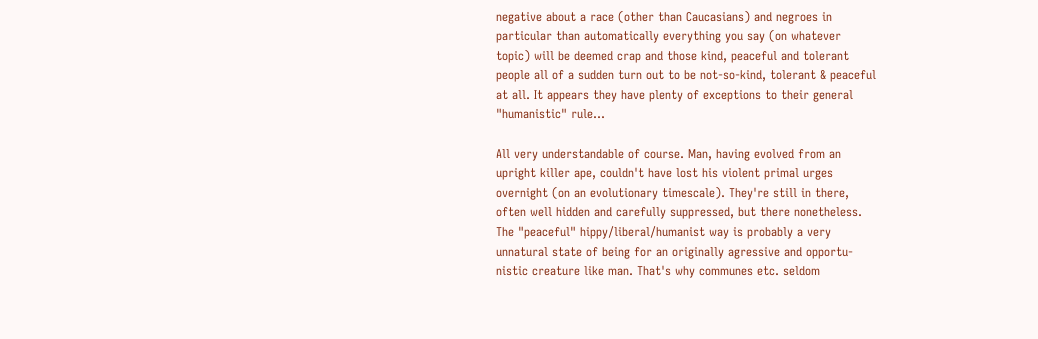negative about a race (other than Caucasians) and negroes in
particular than automatically everything you say (on whatever
topic) will be deemed crap and those kind, peaceful and tolerant
people all of a sudden turn out to be not-so-kind, tolerant & peaceful
at all. It appears they have plenty of exceptions to their general
"humanistic" rule...

All very understandable of course. Man, having evolved from an
upright killer ape, couldn't have lost his violent primal urges
overnight (on an evolutionary timescale). They're still in there,
often well hidden and carefully suppressed, but there nonetheless.
The "peaceful" hippy/liberal/humanist way is probably a very
unnatural state of being for an originally agressive and opportu-
nistic creature like man. That's why communes etc. seldom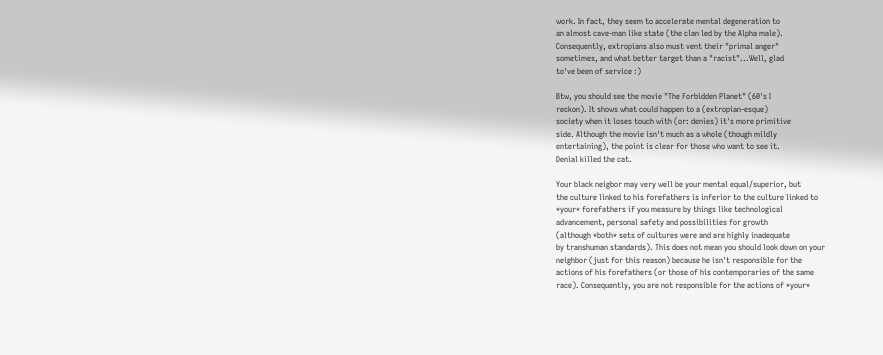work. In fact, they seem to accelerate mental degeneration to
an almost cave-man like state (the clan led by the Alpha male).
Consequently, extropians also must vent their "primal anger"
sometimes, and what better target than a "racist"...Well, glad
to've been of service :)

Btw, you should see the movie "The Forbidden Planet" (60's I
reckon). It shows what could happen to a (extropian-esque)
society when it loses touch with (or: denies) it's more primitive
side. Although the movie isn't much as a whole (though mildly
entertaining), the point is clear for those who want to see it.
Denial killed the cat.

Your black neigbor may very well be your mental equal/superior, but
the culture linked to his forefathers is inferior to the culture linked to
*your* forefathers if you measure by things like technological
advancement, personal safety and possibilities for growth
(although *both* sets of cultures were and are highly inadequate
by transhuman standards). This does not mean you should look down on your
neighbor (just for this reason) because he isn't responsible for the
actions of his forefathers (or those of his contemporaries of the same
race). Consequently, you are not responsible for the actions of *your*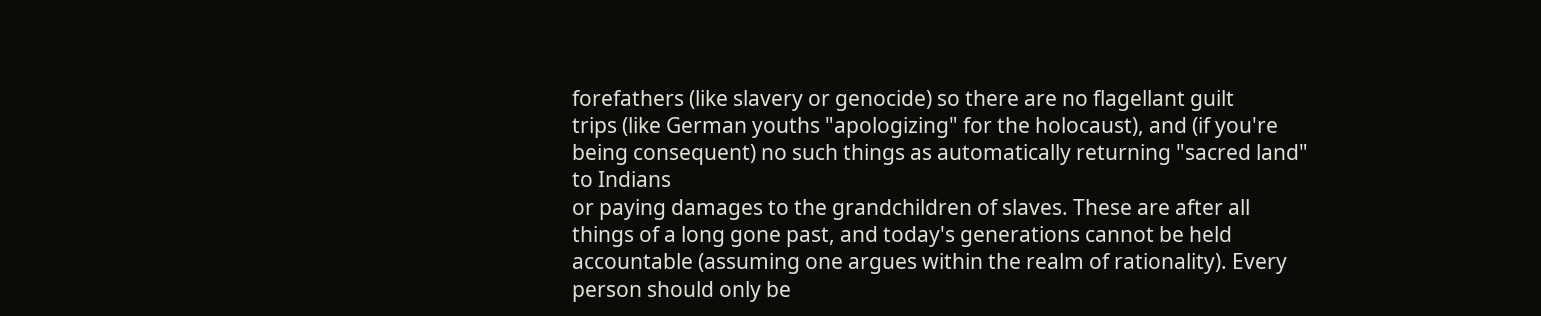forefathers (like slavery or genocide) so there are no flagellant guilt
trips (like German youths "apologizing" for the holocaust), and (if you're
being consequent) no such things as automatically returning "sacred land"
to Indians
or paying damages to the grandchildren of slaves. These are after all
things of a long gone past, and today's generations cannot be held
accountable (assuming one argues within the realm of rationality). Every
person should only be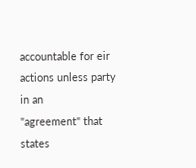accountable for eir actions unless party in an
"agreement" that states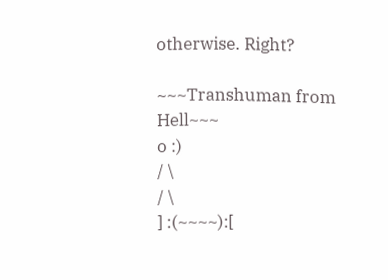otherwise. Right?

~~~Transhuman from Hell~~~
o :)
/ \
/ \
] :(~~~~):[